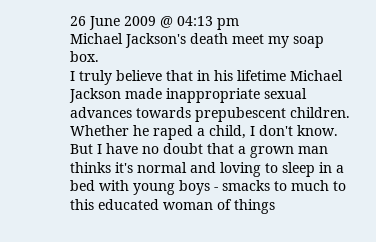26 June 2009 @ 04:13 pm
Michael Jackson's death meet my soap box.
I truly believe that in his lifetime Michael Jackson made inappropriate sexual advances towards prepubescent children. Whether he raped a child, I don't know. But I have no doubt that a grown man thinks it's normal and loving to sleep in a bed with young boys - smacks to much to this educated woman of things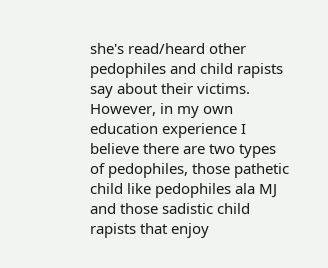she's read/heard other pedophiles and child rapists say about their victims. However, in my own education experience I believe there are two types of pedophiles, those pathetic child like pedophiles ala MJ and those sadistic child rapists that enjoy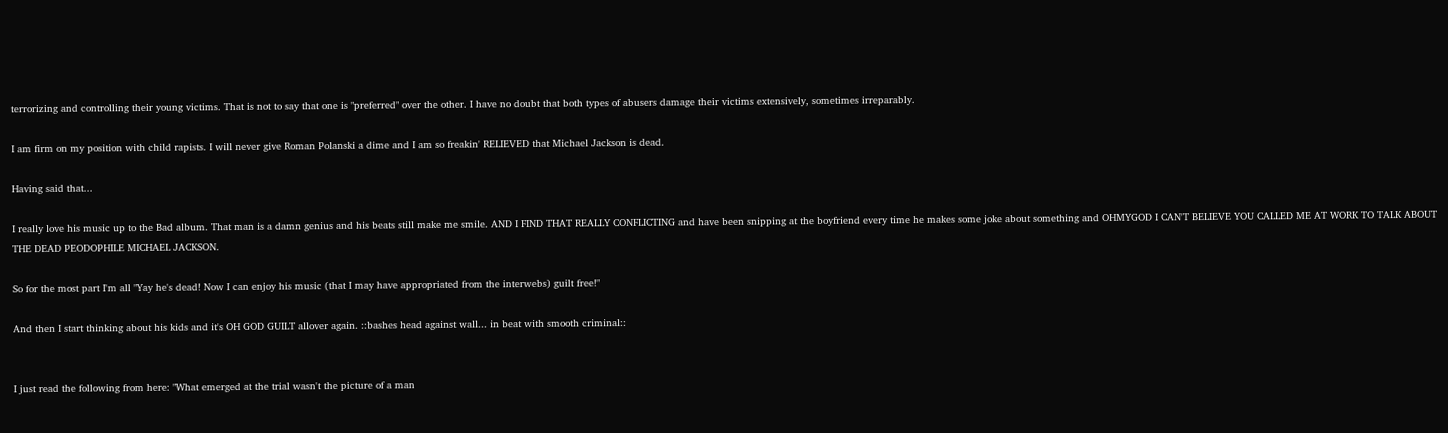terrorizing and controlling their young victims. That is not to say that one is "preferred" over the other. I have no doubt that both types of abusers damage their victims extensively, sometimes irreparably.

I am firm on my position with child rapists. I will never give Roman Polanski a dime and I am so freakin' RELIEVED that Michael Jackson is dead.

Having said that...

I really love his music up to the Bad album. That man is a damn genius and his beats still make me smile. AND I FIND THAT REALLY CONFLICTING and have been snipping at the boyfriend every time he makes some joke about something and OHMYGOD I CAN'T BELIEVE YOU CALLED ME AT WORK TO TALK ABOUT THE DEAD PEODOPHILE MICHAEL JACKSON.

So for the most part I'm all "Yay he's dead! Now I can enjoy his music (that I may have appropriated from the interwebs) guilt free!"

And then I start thinking about his kids and it's OH GOD GUILT allover again. ::bashes head against wall... in beat with smooth criminal::


I just read the following from here: "What emerged at the trial wasn't the picture of a man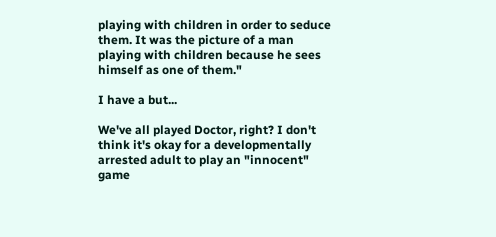playing with children in order to seduce them. It was the picture of a man playing with children because he sees himself as one of them."

I have a but...

We've all played Doctor, right? I don't think it's okay for a developmentally arrested adult to play an "innocent" game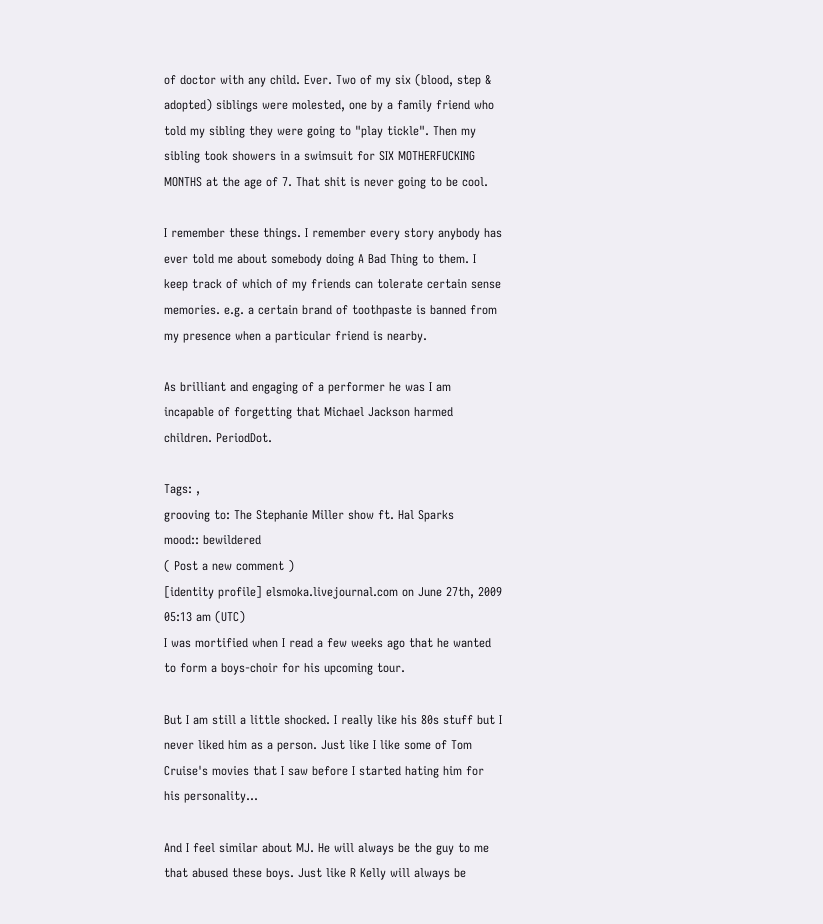of doctor with any child. Ever. Two of my six (blood, step & adopted) siblings were molested, one by a family friend who told my sibling they were going to "play tickle". Then my sibling took showers in a swimsuit for SIX MOTHERFUCKING MONTHS at the age of 7. That shit is never going to be cool.

I remember these things. I remember every story anybody has ever told me about somebody doing A Bad Thing to them. I keep track of which of my friends can tolerate certain sense memories. e.g. a certain brand of toothpaste is banned from my presence when a particular friend is nearby.

As brilliant and engaging of a performer he was I am incapable of forgetting that Michael Jackson harmed children. PeriodDot.

Tags: ,
grooving to: The Stephanie Miller show ft. Hal Sparks
mood:: bewildered
( Post a new comment )
[identity profile] elsmoka.livejournal.com on June 27th, 2009 05:13 am (UTC)
I was mortified when I read a few weeks ago that he wanted to form a boys-choir for his upcoming tour.

But I am still a little shocked. I really like his 80s stuff but I never liked him as a person. Just like I like some of Tom Cruise's movies that I saw before I started hating him for his personality...

And I feel similar about MJ. He will always be the guy to me that abused these boys. Just like R Kelly will always be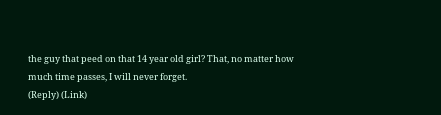the guy that peed on that 14 year old girl? That, no matter how much time passes, I will never forget.
(Reply) (Link)